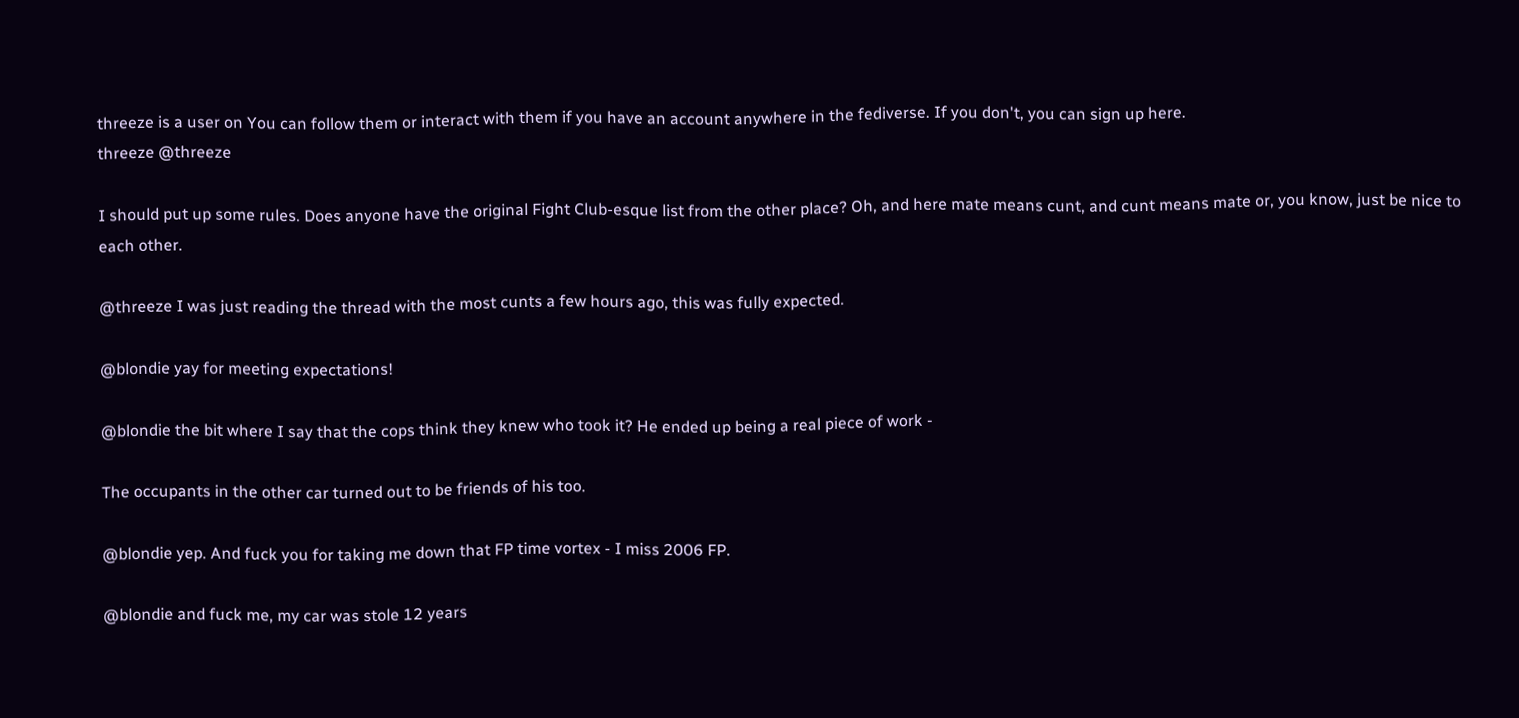threeze is a user on You can follow them or interact with them if you have an account anywhere in the fediverse. If you don't, you can sign up here.
threeze @threeze

I should put up some rules. Does anyone have the original Fight Club-esque list from the other place? Oh, and here mate means cunt, and cunt means mate or, you know, just be nice to each other.

@threeze I was just reading the thread with the most cunts a few hours ago, this was fully expected.

@blondie yay for meeting expectations!

@blondie the bit where I say that the cops think they knew who took it? He ended up being a real piece of work -

The occupants in the other car turned out to be friends of his too.

@blondie yep. And fuck you for taking me down that FP time vortex - I miss 2006 FP.

@blondie and fuck me, my car was stole 12 years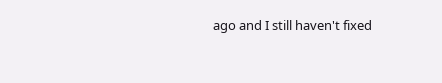ago and I still haven't fixed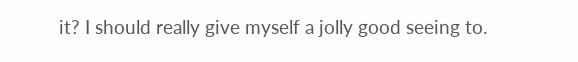it? I should really give myself a jolly good seeing to.